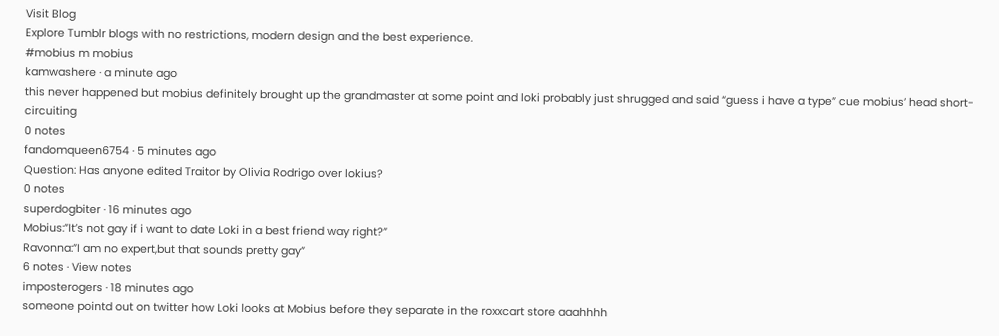Visit Blog
Explore Tumblr blogs with no restrictions, modern design and the best experience.
#mobius m mobius
kamwashere · a minute ago
this never happened but mobius definitely brought up the grandmaster at some point and loki probably just shrugged and said “guess i have a type” cue mobius’ head short-circuiting
0 notes
fandomqueen6754 · 5 minutes ago
Question: Has anyone edited Traitor by Olivia Rodrigo over lokius?
0 notes
superdogbiter · 16 minutes ago
Mobius:”It’s not gay if i want to date Loki in a best friend way right?”
Ravonna:”I am no expert,but that sounds pretty gay”
6 notes · View notes
imposterogers · 18 minutes ago
someone pointd out on twitter how Loki looks at Mobius before they separate in the roxxcart store aaahhhh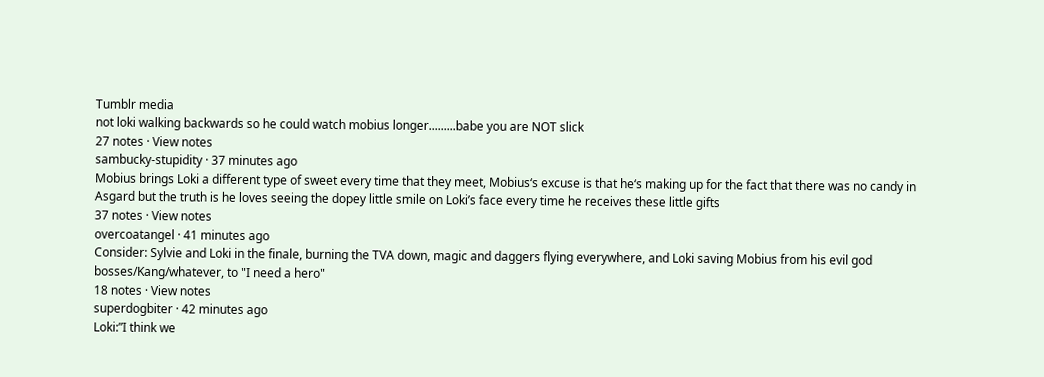Tumblr media
not loki walking backwards so he could watch mobius longer.........babe you are NOT slick
27 notes · View notes
sambucky-stupidity · 37 minutes ago
Mobius brings Loki a different type of sweet every time that they meet, Mobius‘s excuse is that he‘s making up for the fact that there was no candy in Asgard but the truth is he loves seeing the dopey little smile on Loki’s face every time he receives these little gifts
37 notes · View notes
overcoatangel · 41 minutes ago
Consider: Sylvie and Loki in the finale, burning the TVA down, magic and daggers flying everywhere, and Loki saving Mobius from his evil god bosses/Kang/whatever, to "I need a hero"
18 notes · View notes
superdogbiter · 42 minutes ago
Loki:”I think we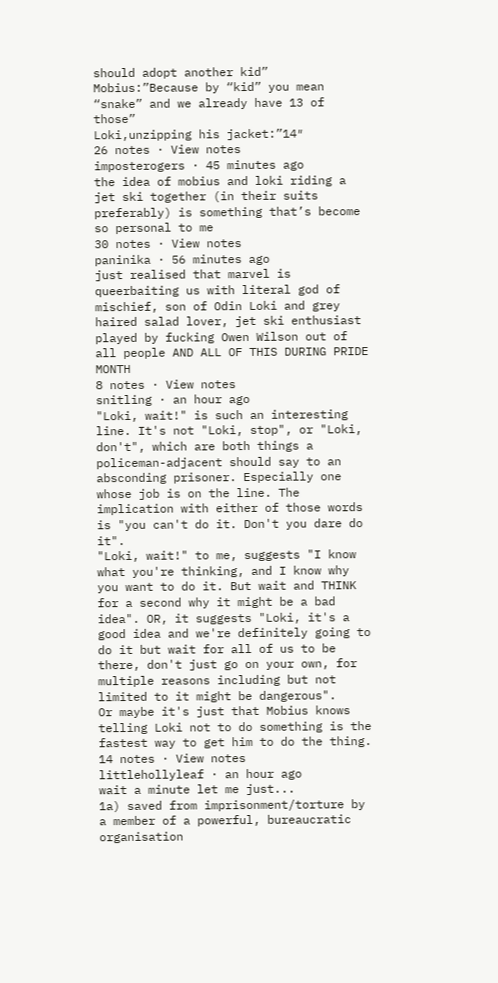should adopt another kid”
Mobius:”Because by “kid” you mean “snake” and we already have 13 of those”
Loki,unzipping his jacket:”14″
26 notes · View notes
imposterogers · 45 minutes ago
the idea of mobius and loki riding a jet ski together (in their suits preferably) is something that’s become so personal to me
30 notes · View notes
paninika · 56 minutes ago
just realised that marvel is queerbaiting us with literal god of mischief, son of Odin Loki and grey haired salad lover, jet ski enthusiast played by fucking Owen Wilson out of all people AND ALL OF THIS DURING PRIDE MONTH
8 notes · View notes
snitling · an hour ago
"Loki, wait!" is such an interesting line. It's not "Loki, stop", or "Loki, don't", which are both things a policeman-adjacent should say to an absconding prisoner. Especially one whose job is on the line. The implication with either of those words is "you can't do it. Don't you dare do it".
"Loki, wait!" to me, suggests "I know what you're thinking, and I know why you want to do it. But wait and THINK for a second why it might be a bad idea". OR, it suggests "Loki, it's a good idea and we're definitely going to do it but wait for all of us to be there, don't just go on your own, for multiple reasons including but not limited to it might be dangerous".
Or maybe it's just that Mobius knows telling Loki not to do something is the fastest way to get him to do the thing.
14 notes · View notes
littlehollyleaf · an hour ago
wait a minute let me just...
1a) saved from imprisonment/torture by a member of a powerful, bureaucratic organisation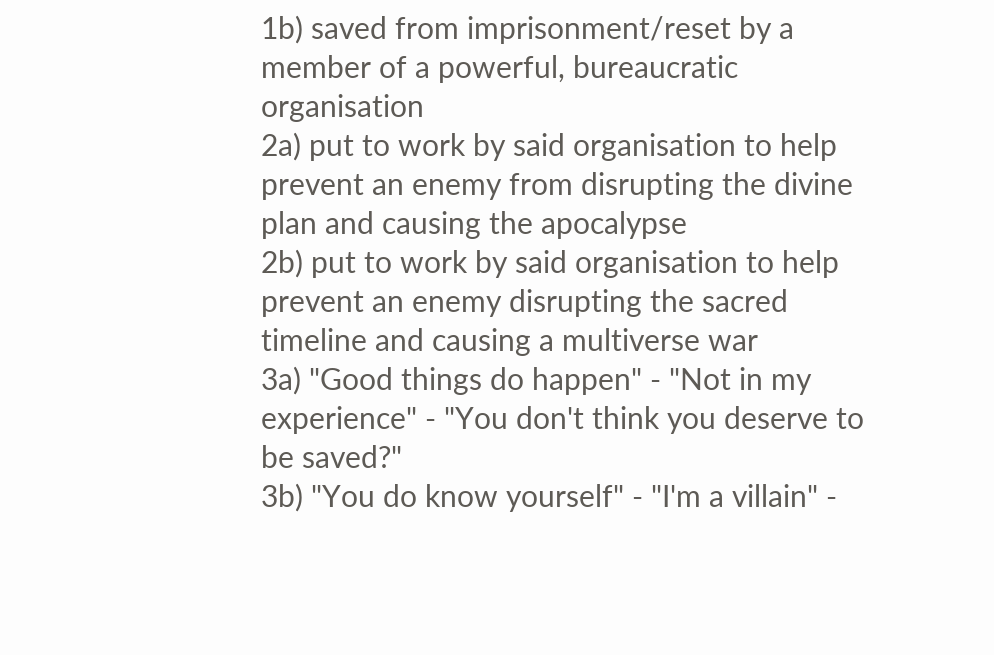1b) saved from imprisonment/reset by a member of a powerful, bureaucratic organisation
2a) put to work by said organisation to help prevent an enemy from disrupting the divine plan and causing the apocalypse
2b) put to work by said organisation to help prevent an enemy disrupting the sacred timeline and causing a multiverse war
3a) "Good things do happen" - "Not in my experience" - "You don't think you deserve to be saved?"
3b) "You do know yourself" - "I'm a villain" -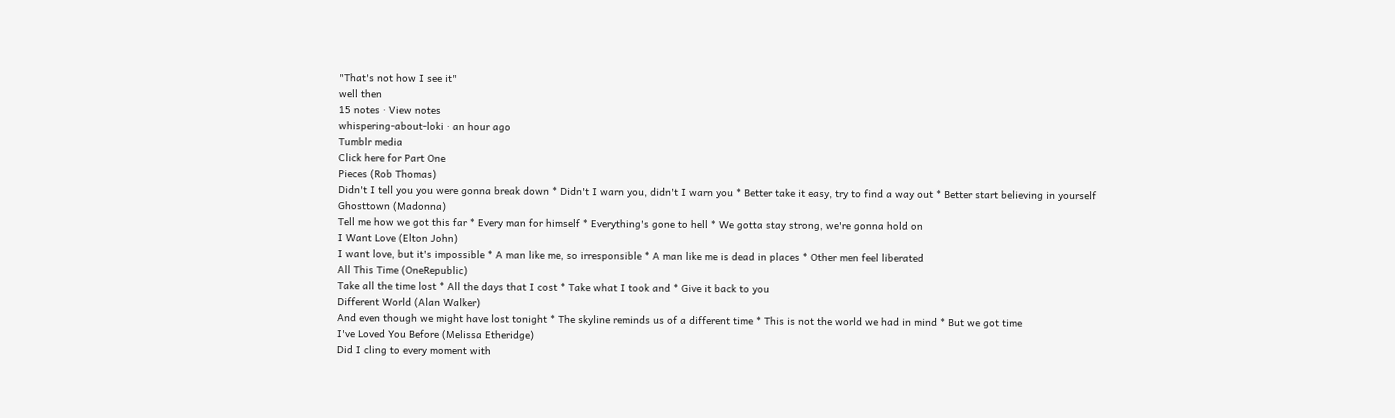"That's not how I see it"
well then
15 notes · View notes
whispering-about-loki · an hour ago
Tumblr media
Click here for Part One
Pieces (Rob Thomas)
Didn't I tell you you were gonna break down * Didn't I warn you, didn't I warn you * Better take it easy, try to find a way out * Better start believing in yourself
Ghosttown (Madonna)
Tell me how we got this far * Every man for himself * Everything's gone to hell * We gotta stay strong, we're gonna hold on
I Want Love (Elton John)
I want love, but it's impossible * A man like me, so irresponsible * A man like me is dead in places * Other men feel liberated
All This Time (OneRepublic)
Take all the time lost * All the days that I cost * Take what I took and * Give it back to you
Different World (Alan Walker)
And even though we might have lost tonight * The skyline reminds us of a different time * This is not the world we had in mind * But we got time
I've Loved You Before (Melissa Etheridge)
Did I cling to every moment with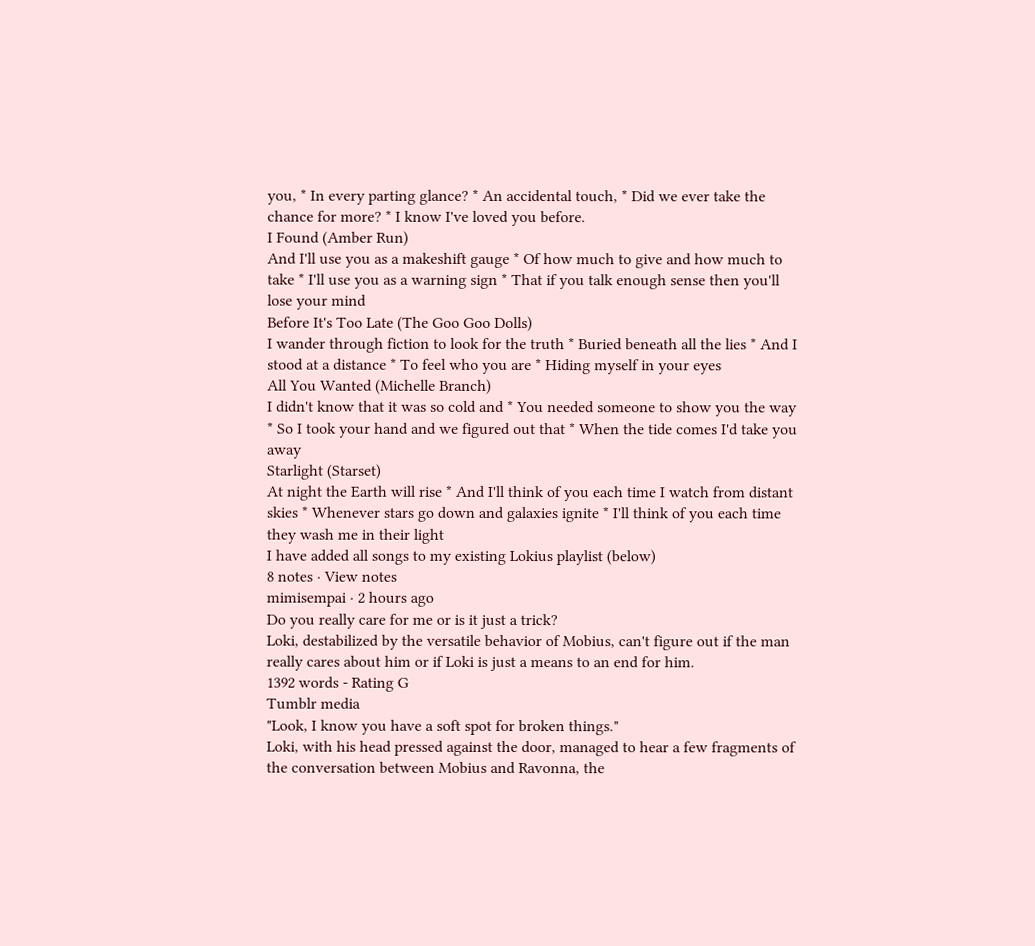you, * In every parting glance? * An accidental touch, * Did we ever take the chance for more? * I know I've loved you before.
I Found (Amber Run)
And I'll use you as a makeshift gauge * Of how much to give and how much to take * I'll use you as a warning sign * That if you talk enough sense then you'll lose your mind
Before It's Too Late (The Goo Goo Dolls)
I wander through fiction to look for the truth * Buried beneath all the lies * And I stood at a distance * To feel who you are * Hiding myself in your eyes
All You Wanted (Michelle Branch)
I didn't know that it was so cold and * You needed someone to show you the way * So I took your hand and we figured out that * When the tide comes I'd take you away
Starlight (Starset)
At night the Earth will rise * And I'll think of you each time I watch from distant skies * Whenever stars go down and galaxies ignite * I'll think of you each time they wash me in their light
I have added all songs to my existing Lokius playlist (below)
8 notes · View notes
mimisempai · 2 hours ago
Do you really care for me or is it just a trick?
Loki, destabilized by the versatile behavior of Mobius, can't figure out if the man really cares about him or if Loki is just a means to an end for him.
1392 words - Rating G
Tumblr media
"Look, I know you have a soft spot for broken things."
Loki, with his head pressed against the door, managed to hear a few fragments of the conversation between Mobius and Ravonna, the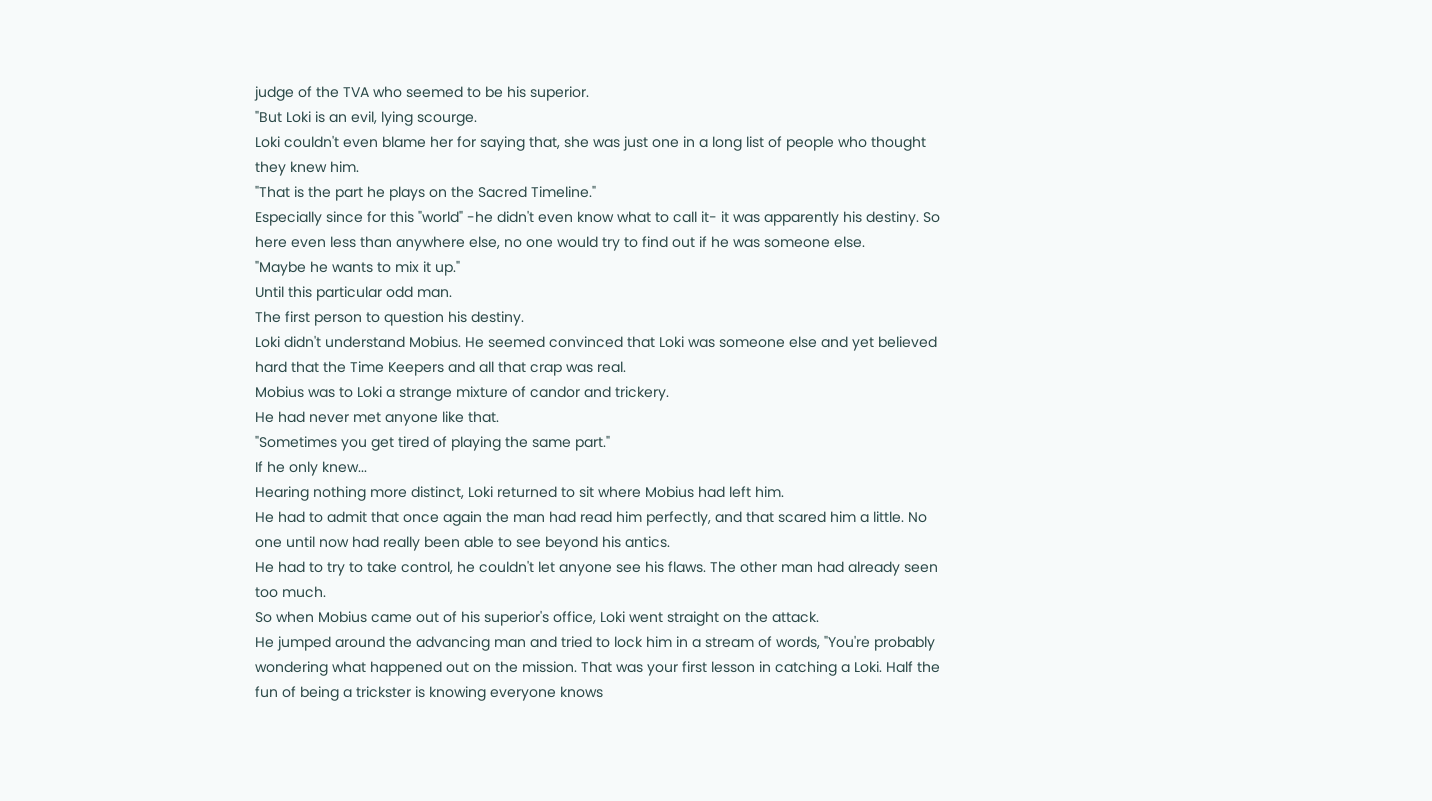judge of the TVA who seemed to be his superior.
"But Loki is an evil, lying scourge.
Loki couldn't even blame her for saying that, she was just one in a long list of people who thought they knew him.
"That is the part he plays on the Sacred Timeline."
Especially since for this "world" -he didn't even know what to call it- it was apparently his destiny. So here even less than anywhere else, no one would try to find out if he was someone else.
"Maybe he wants to mix it up."
Until this particular odd man.
The first person to question his destiny.
Loki didn't understand Mobius. He seemed convinced that Loki was someone else and yet believed hard that the Time Keepers and all that crap was real.
Mobius was to Loki a strange mixture of candor and trickery.
He had never met anyone like that.
"Sometimes you get tired of playing the same part."
If he only knew...
Hearing nothing more distinct, Loki returned to sit where Mobius had left him.
He had to admit that once again the man had read him perfectly, and that scared him a little. No one until now had really been able to see beyond his antics.
He had to try to take control, he couldn't let anyone see his flaws. The other man had already seen too much.
So when Mobius came out of his superior's office, Loki went straight on the attack.
He jumped around the advancing man and tried to lock him in a stream of words, "You're probably wondering what happened out on the mission. That was your first lesson in catching a Loki. Half the fun of being a trickster is knowing everyone knows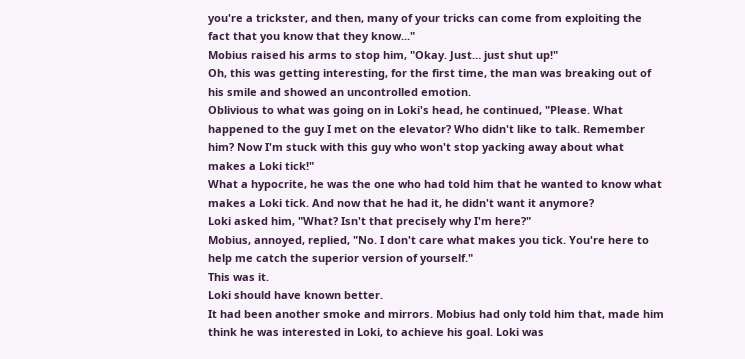you're a trickster, and then, many of your tricks can come from exploiting the fact that you know that they know..."
Mobius raised his arms to stop him, "Okay. Just… just shut up!"
Oh, this was getting interesting, for the first time, the man was breaking out of his smile and showed an uncontrolled emotion.
Oblivious to what was going on in Loki's head, he continued, "Please. What happened to the guy I met on the elevator? Who didn't like to talk. Remember him? Now I'm stuck with this guy who won't stop yacking away about what makes a Loki tick!"
What a hypocrite, he was the one who had told him that he wanted to know what makes a Loki tick. And now that he had it, he didn't want it anymore?
Loki asked him, "What? Isn't that precisely why I'm here?"
Mobius, annoyed, replied, "No. I don't care what makes you tick. You're here to help me catch the superior version of yourself."
This was it.
Loki should have known better.
It had been another smoke and mirrors. Mobius had only told him that, made him think he was interested in Loki, to achieve his goal. Loki was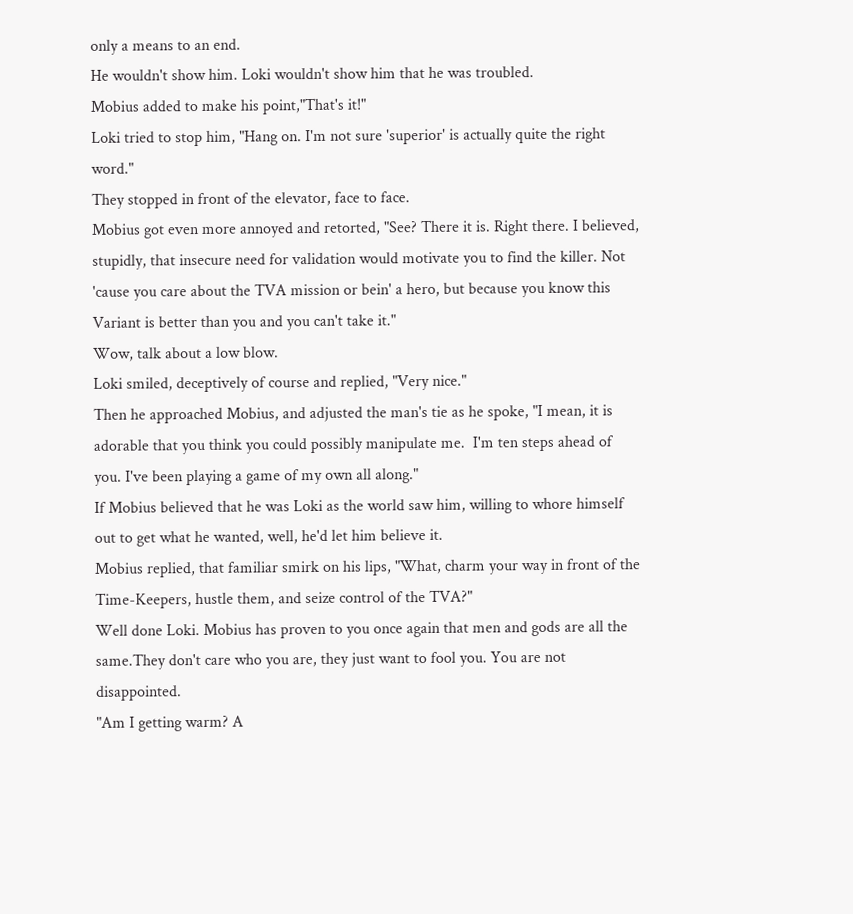only a means to an end.
He wouldn't show him. Loki wouldn't show him that he was troubled.
Mobius added to make his point,"That's it!"
Loki tried to stop him, "Hang on. I'm not sure 'superior' is actually quite the right word."
They stopped in front of the elevator, face to face.
Mobius got even more annoyed and retorted, "See? There it is. Right there. I believed, stupidly, that insecure need for validation would motivate you to find the killer. Not 'cause you care about the TVA mission or bein' a hero, but because you know this Variant is better than you and you can't take it."
Wow, talk about a low blow.
Loki smiled, deceptively of course and replied, "Very nice."
Then he approached Mobius, and adjusted the man's tie as he spoke, "I mean, it is adorable that you think you could possibly manipulate me.  I'm ten steps ahead of you. I've been playing a game of my own all along."
If Mobius believed that he was Loki as the world saw him, willing to whore himself out to get what he wanted, well, he'd let him believe it.
Mobius replied, that familiar smirk on his lips, "What, charm your way in front of the Time-Keepers, hustle them, and seize control of the TVA?"
Well done Loki. Mobius has proven to you once again that men and gods are all the same.They don't care who you are, they just want to fool you. You are not disappointed.
"Am I getting warm? A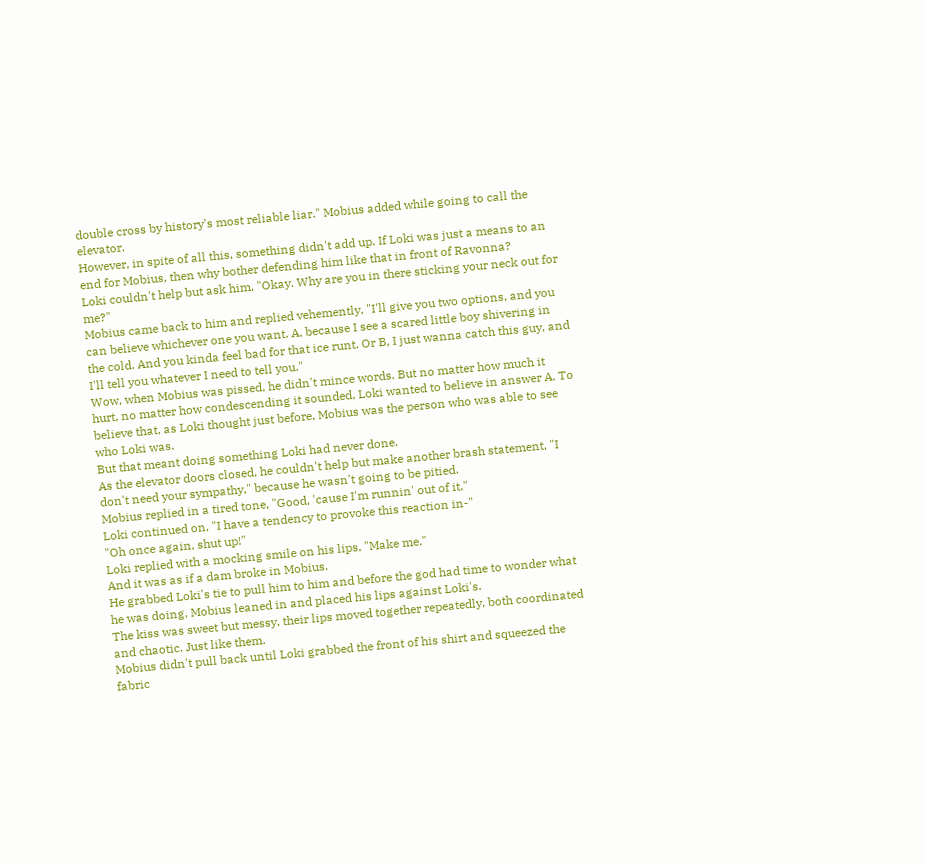double cross by history's most reliable liar." Mobius added while going to call the elevator.
However, in spite of all this, something didn't add up. If Loki was just a means to an end for Mobius, then why bother defending him like that in front of Ravonna?
Loki couldn't help but ask him, "Okay. Why are you in there sticking your neck out for me?"
Mobius came back to him and replied vehemently, "I'll give you two options, and you can believe whichever one you want. A, because I see a scared little boy shivering in the cold. And you kinda feel bad for that ice runt. Or B, I just wanna catch this guy, and I'll tell you whatever I need to tell you."
Wow, when Mobius was pissed, he didn't mince words. But no matter how much it hurt, no matter how condescending it sounded, Loki wanted to believe in answer A. To believe that, as Loki thought just before, Mobius was the person who was able to see who Loki was.
But that meant doing something Loki had never done.
As the elevator doors closed, he couldn't help but make another brash statement, "I don't need your sympathy," because he wasn't going to be pitied.
Mobius replied in a tired tone, "Good, 'cause I'm runnin' out of it."
Loki continued on, "I have a tendency to provoke this reaction in-"
"Oh once again, shut up!"
Loki replied with a mocking smile on his lips, "Make me."
And it was as if a dam broke in Mobius.
He grabbed Loki's tie to pull him to him and before the god had time to wonder what he was doing, Mobius leaned in and placed his lips against Loki's.
The kiss was sweet but messy, their lips moved together repeatedly, both coordinated and chaotic. Just like them.
Mobius didn't pull back until Loki grabbed the front of his shirt and squeezed the fabric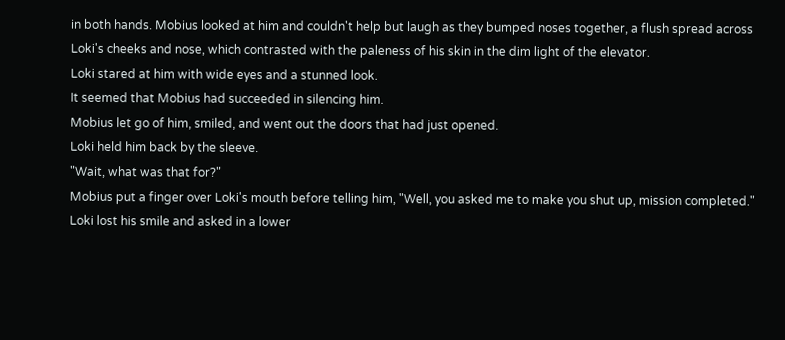in both hands. Mobius looked at him and couldn't help but laugh as they bumped noses together, a flush spread across Loki's cheeks and nose, which contrasted with the paleness of his skin in the dim light of the elevator.
Loki stared at him with wide eyes and a stunned look.
It seemed that Mobius had succeeded in silencing him.
Mobius let go of him, smiled, and went out the doors that had just opened.
Loki held him back by the sleeve.
"Wait, what was that for?"
Mobius put a finger over Loki's mouth before telling him, "Well, you asked me to make you shut up, mission completed."
Loki lost his smile and asked in a lower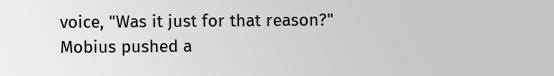voice, "Was it just for that reason?"
Mobius pushed a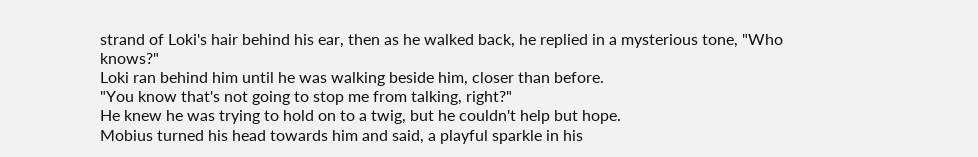strand of Loki's hair behind his ear, then as he walked back, he replied in a mysterious tone, "Who knows?"
Loki ran behind him until he was walking beside him, closer than before.
"You know that's not going to stop me from talking, right?"
He knew he was trying to hold on to a twig, but he couldn't help but hope.
Mobius turned his head towards him and said, a playful sparkle in his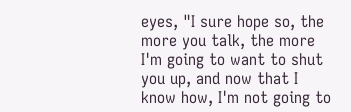eyes, "I sure hope so, the more you talk, the more I'm going to want to shut you up, and now that I know how, I'm not going to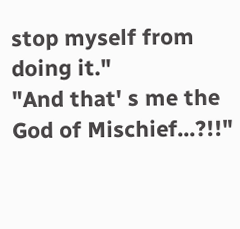stop myself from doing it."
"And that' s me the God of Mischief...?!!"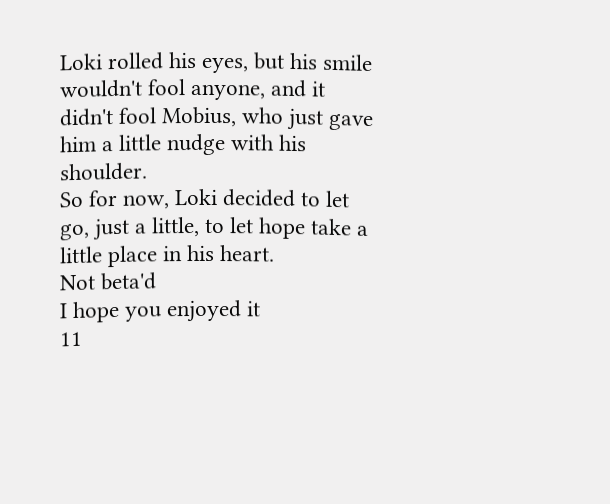Loki rolled his eyes, but his smile wouldn't fool anyone, and it didn't fool Mobius, who just gave him a little nudge with his shoulder.
So for now, Loki decided to let go, just a little, to let hope take a little place in his heart.
Not beta'd
I hope you enjoyed it
11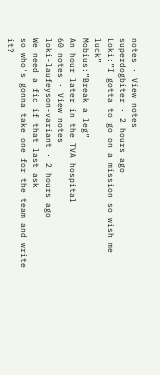notes · View notes
superdogbiter · 2 hours ago
Loki:”I gotta to go on a mission so wish me luck”
Mobius:”Break a leg”
An hour later in the TVA hospital
60 notes · View notes
loki-laufeyson-variant · 2 hours ago
We need a fic if that last ask
so who's gonna take one for the team and write it?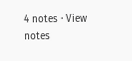4 notes · View notes